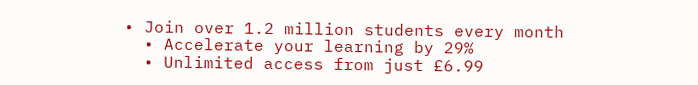• Join over 1.2 million students every month
  • Accelerate your learning by 29%
  • Unlimited access from just £6.99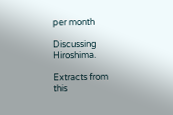per month

Discussing Hiroshima.

Extracts from this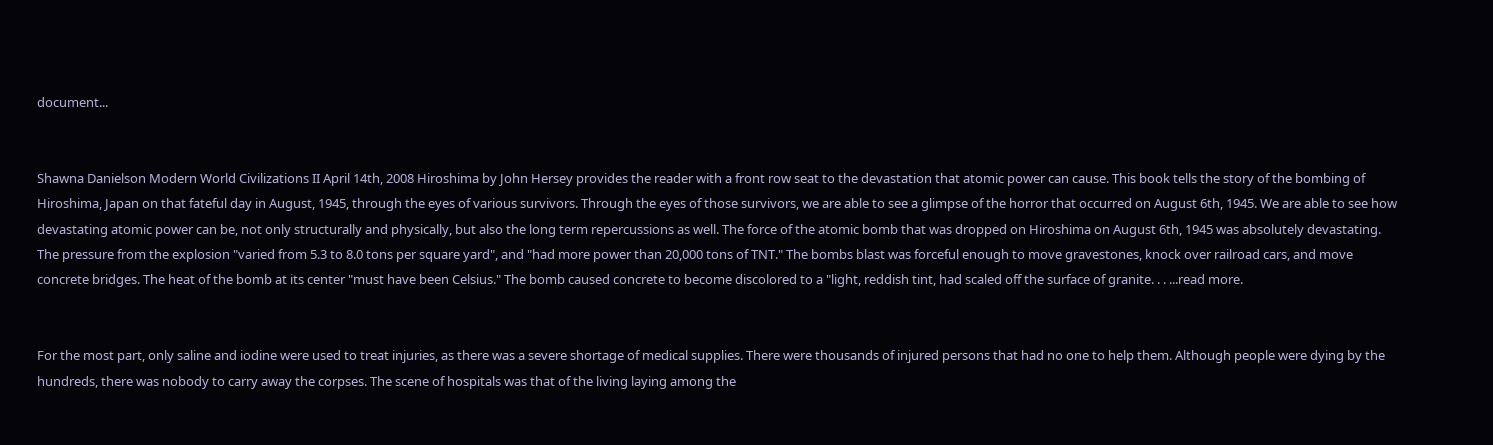document...


Shawna Danielson Modern World Civilizations II April 14th, 2008 Hiroshima by John Hersey provides the reader with a front row seat to the devastation that atomic power can cause. This book tells the story of the bombing of Hiroshima, Japan on that fateful day in August, 1945, through the eyes of various survivors. Through the eyes of those survivors, we are able to see a glimpse of the horror that occurred on August 6th, 1945. We are able to see how devastating atomic power can be, not only structurally and physically, but also the long term repercussions as well. The force of the atomic bomb that was dropped on Hiroshima on August 6th, 1945 was absolutely devastating. The pressure from the explosion "varied from 5.3 to 8.0 tons per square yard", and "had more power than 20,000 tons of TNT." The bombs blast was forceful enough to move gravestones, knock over railroad cars, and move concrete bridges. The heat of the bomb at its center "must have been Celsius." The bomb caused concrete to become discolored to a "light, reddish tint, had scaled off the surface of granite. . . ...read more.


For the most part, only saline and iodine were used to treat injuries, as there was a severe shortage of medical supplies. There were thousands of injured persons that had no one to help them. Although people were dying by the hundreds, there was nobody to carry away the corpses. The scene of hospitals was that of the living laying among the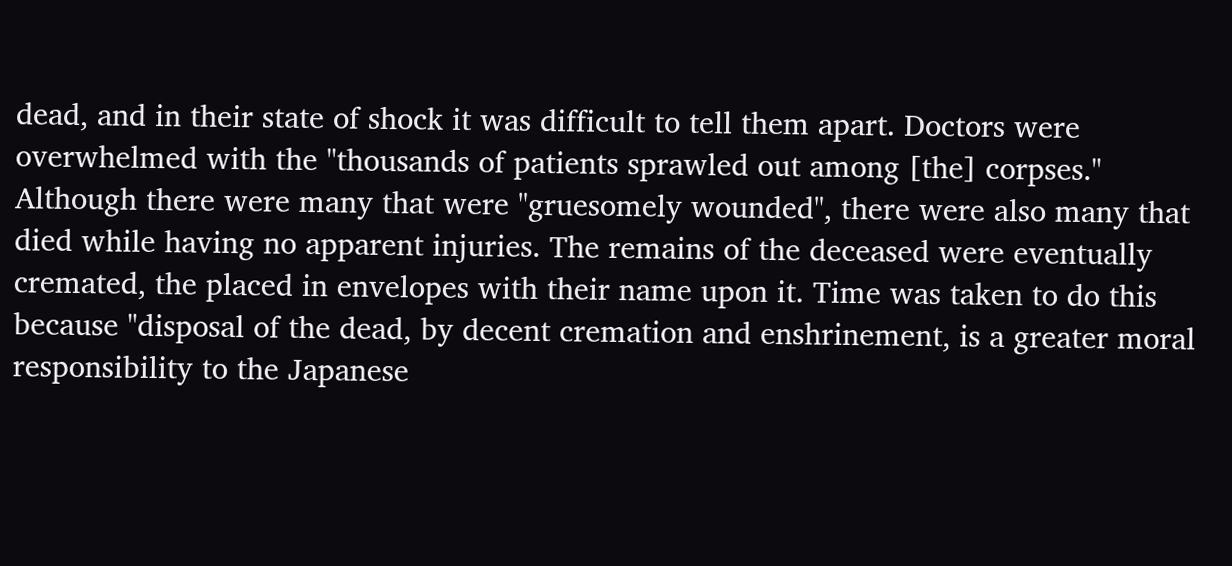dead, and in their state of shock it was difficult to tell them apart. Doctors were overwhelmed with the "thousands of patients sprawled out among [the] corpses." Although there were many that were "gruesomely wounded", there were also many that died while having no apparent injuries. The remains of the deceased were eventually cremated, the placed in envelopes with their name upon it. Time was taken to do this because "disposal of the dead, by decent cremation and enshrinement, is a greater moral responsibility to the Japanese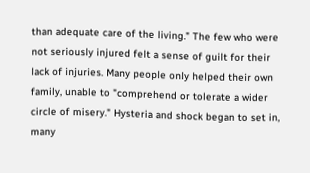than adequate care of the living." The few who were not seriously injured felt a sense of guilt for their lack of injuries. Many people only helped their own family, unable to "comprehend or tolerate a wider circle of misery." Hysteria and shock began to set in, many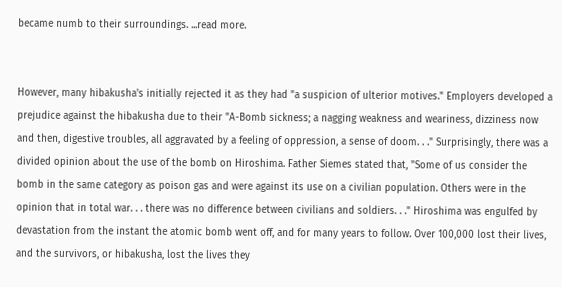became numb to their surroundings. ...read more.


However, many hibakusha's initially rejected it as they had "a suspicion of ulterior motives." Employers developed a prejudice against the hibakusha due to their "A-Bomb sickness; a nagging weakness and weariness, dizziness now and then, digestive troubles, all aggravated by a feeling of oppression, a sense of doom. . ." Surprisingly, there was a divided opinion about the use of the bomb on Hiroshima. Father Siemes stated that, "Some of us consider the bomb in the same category as poison gas and were against its use on a civilian population. Others were in the opinion that in total war. . . there was no difference between civilians and soldiers. . ." Hiroshima was engulfed by devastation from the instant the atomic bomb went off, and for many years to follow. Over 100,000 lost their lives, and the survivors, or hibakusha, lost the lives they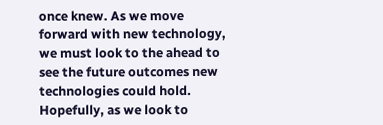once knew. As we move forward with new technology, we must look to the ahead to see the future outcomes new technologies could hold. Hopefully, as we look to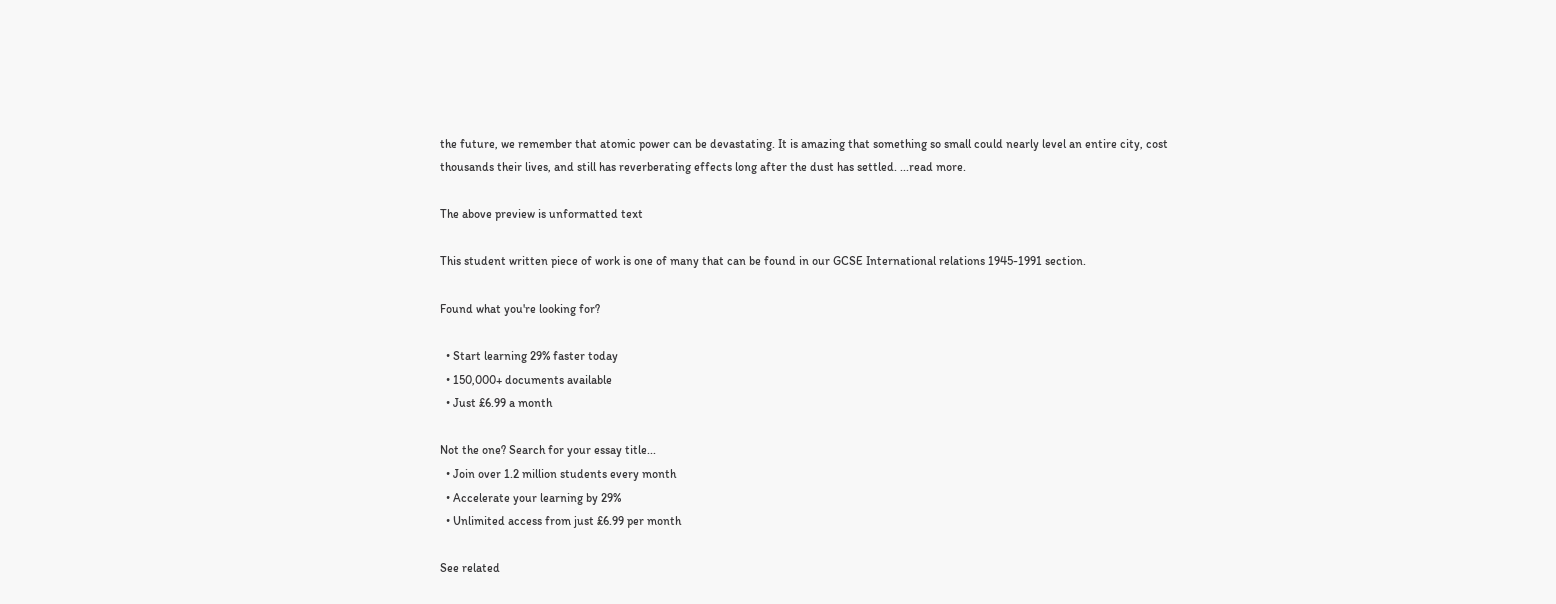the future, we remember that atomic power can be devastating. It is amazing that something so small could nearly level an entire city, cost thousands their lives, and still has reverberating effects long after the dust has settled. ...read more.

The above preview is unformatted text

This student written piece of work is one of many that can be found in our GCSE International relations 1945-1991 section.

Found what you're looking for?

  • Start learning 29% faster today
  • 150,000+ documents available
  • Just £6.99 a month

Not the one? Search for your essay title...
  • Join over 1.2 million students every month
  • Accelerate your learning by 29%
  • Unlimited access from just £6.99 per month

See related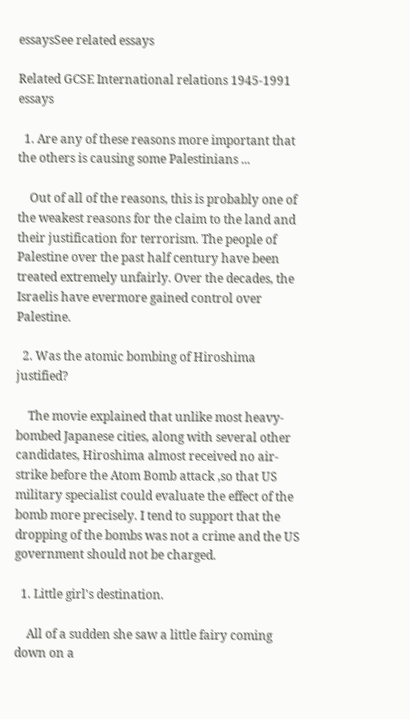essaysSee related essays

Related GCSE International relations 1945-1991 essays

  1. Are any of these reasons more important that the others is causing some Palestinians ...

    Out of all of the reasons, this is probably one of the weakest reasons for the claim to the land and their justification for terrorism. The people of Palestine over the past half century have been treated extremely unfairly. Over the decades, the Israelis have evermore gained control over Palestine.

  2. Was the atomic bombing of Hiroshima justified?

    The movie explained that unlike most heavy-bombed Japanese cities, along with several other candidates, Hiroshima almost received no air-strike before the Atom Bomb attack ,so that US military specialist could evaluate the effect of the bomb more precisely. I tend to support that the dropping of the bombs was not a crime and the US government should not be charged.

  1. Little girl's destination.

    All of a sudden she saw a little fairy coming down on a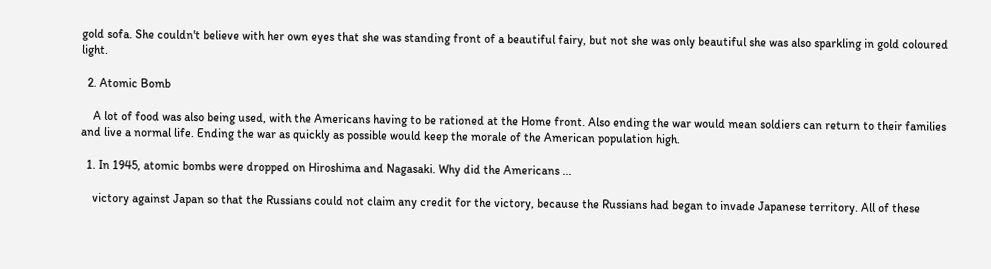gold sofa. She couldn't believe with her own eyes that she was standing front of a beautiful fairy, but not she was only beautiful she was also sparkling in gold coloured light.

  2. Atomic Bomb

    A lot of food was also being used, with the Americans having to be rationed at the Home front. Also ending the war would mean soldiers can return to their families and live a normal life. Ending the war as quickly as possible would keep the morale of the American population high.

  1. In 1945, atomic bombs were dropped on Hiroshima and Nagasaki. Why did the Americans ...

    victory against Japan so that the Russians could not claim any credit for the victory, because the Russians had began to invade Japanese territory. All of these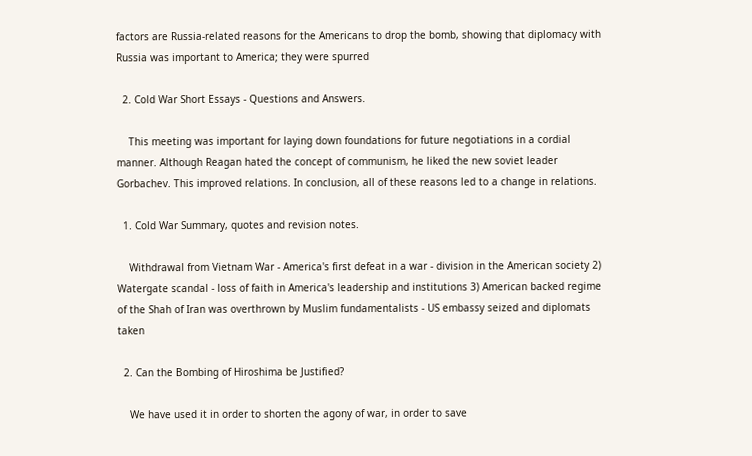factors are Russia-related reasons for the Americans to drop the bomb, showing that diplomacy with Russia was important to America; they were spurred

  2. Cold War Short Essays - Questions and Answers.

    This meeting was important for laying down foundations for future negotiations in a cordial manner. Although Reagan hated the concept of communism, he liked the new soviet leader Gorbachev. This improved relations. In conclusion, all of these reasons led to a change in relations.

  1. Cold War Summary, quotes and revision notes.

    Withdrawal from Vietnam War - America's first defeat in a war - division in the American society 2) Watergate scandal - loss of faith in America's leadership and institutions 3) American backed regime of the Shah of Iran was overthrown by Muslim fundamentalists - US embassy seized and diplomats taken

  2. Can the Bombing of Hiroshima be Justified?

    We have used it in order to shorten the agony of war, in order to save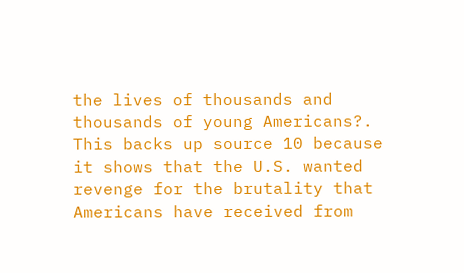the lives of thousands and thousands of young Americans?. This backs up source 10 because it shows that the U.S. wanted revenge for the brutality that Americans have received from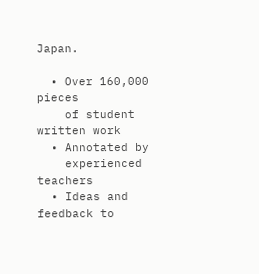Japan.

  • Over 160,000 pieces
    of student written work
  • Annotated by
    experienced teachers
  • Ideas and feedback to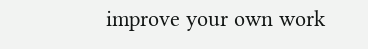improve your own work